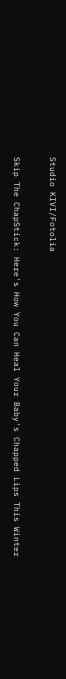Studio KIVI/Fotolia

Skip The ChapStick: Here's How You Can Heal Your Baby's Chapped Lips This Winter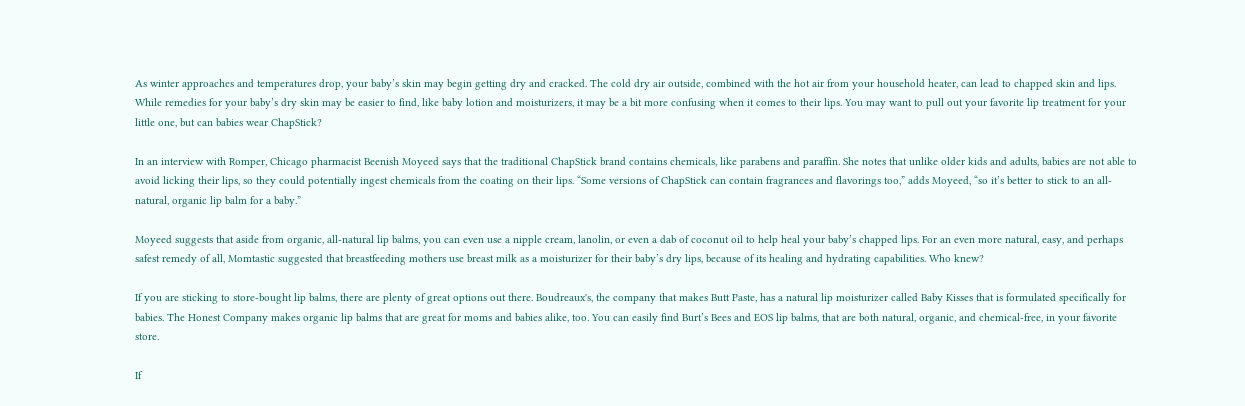As winter approaches and temperatures drop, your baby’s skin may begin getting dry and cracked. The cold dry air outside, combined with the hot air from your household heater, can lead to chapped skin and lips. While remedies for your baby’s dry skin may be easier to find, like baby lotion and moisturizers, it may be a bit more confusing when it comes to their lips. You may want to pull out your favorite lip treatment for your little one, but can babies wear ChapStick?

In an interview with Romper, Chicago pharmacist Beenish Moyeed says that the traditional ChapStick brand contains chemicals, like parabens and paraffin. She notes that unlike older kids and adults, babies are not able to avoid licking their lips, so they could potentially ingest chemicals from the coating on their lips. “Some versions of ChapStick can contain fragrances and flavorings too,” adds Moyeed, “so it’s better to stick to an all-natural, organic lip balm for a baby.”

Moyeed suggests that aside from organic, all-natural lip balms, you can even use a nipple cream, lanolin, or even a dab of coconut oil to help heal your baby’s chapped lips. For an even more natural, easy, and perhaps safest remedy of all, Momtastic suggested that breastfeeding mothers use breast milk as a moisturizer for their baby’s dry lips, because of its healing and hydrating capabilities. Who knew?

If you are sticking to store-bought lip balms, there are plenty of great options out there. Boudreaux's, the company that makes Butt Paste, has a natural lip moisturizer called Baby Kisses that is formulated specifically for babies. The Honest Company makes organic lip balms that are great for moms and babies alike, too. You can easily find Burt’s Bees and EOS lip balms, that are both natural, organic, and chemical-free, in your favorite store.

If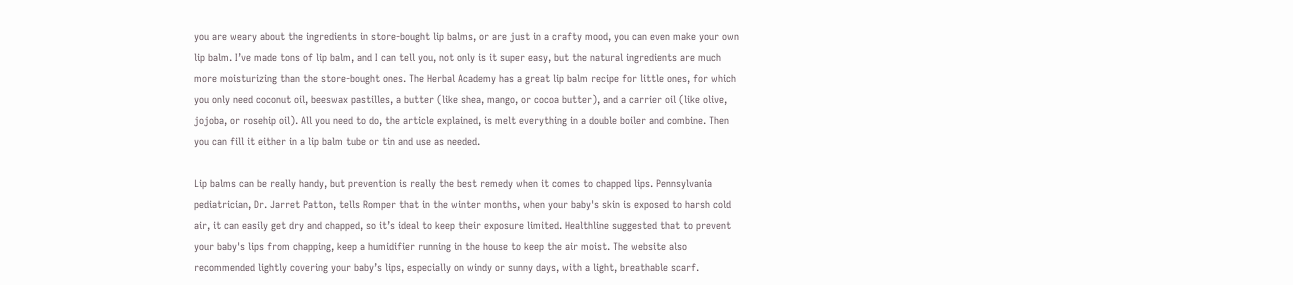you are weary about the ingredients in store-bought lip balms, or are just in a crafty mood, you can even make your own lip balm. I’ve made tons of lip balm, and I can tell you, not only is it super easy, but the natural ingredients are much more moisturizing than the store-bought ones. The Herbal Academy has a great lip balm recipe for little ones, for which you only need coconut oil, beeswax pastilles, a butter (like shea, mango, or cocoa butter), and a carrier oil (like olive, jojoba, or rosehip oil). All you need to do, the article explained, is melt everything in a double boiler and combine. Then you can fill it either in a lip balm tube or tin and use as needed.

Lip balms can be really handy, but prevention is really the best remedy when it comes to chapped lips. Pennsylvania pediatrician, Dr. Jarret Patton, tells Romper that in the winter months, when your baby's skin is exposed to harsh cold air, it can easily get dry and chapped, so it’s ideal to keep their exposure limited. Healthline suggested that to prevent your baby's lips from chapping, keep a humidifier running in the house to keep the air moist. The website also recommended lightly covering your baby’s lips, especially on windy or sunny days, with a light, breathable scarf.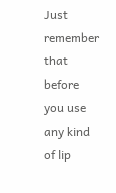Just remember that before you use any kind of lip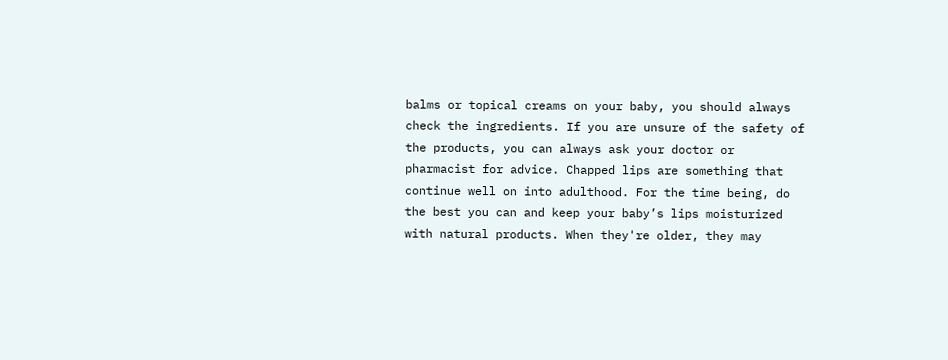balms or topical creams on your baby, you should always check the ingredients. If you are unsure of the safety of the products, you can always ask your doctor or pharmacist for advice. Chapped lips are something that continue well on into adulthood. For the time being, do the best you can and keep your baby’s lips moisturized with natural products. When they're older, they may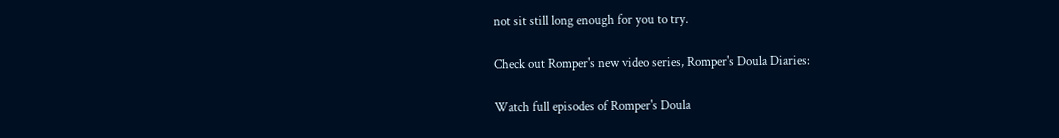not sit still long enough for you to try.

Check out Romper's new video series, Romper's Doula Diaries:

Watch full episodes of Romper's Doula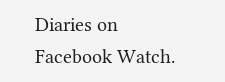Diaries on Facebook Watch.